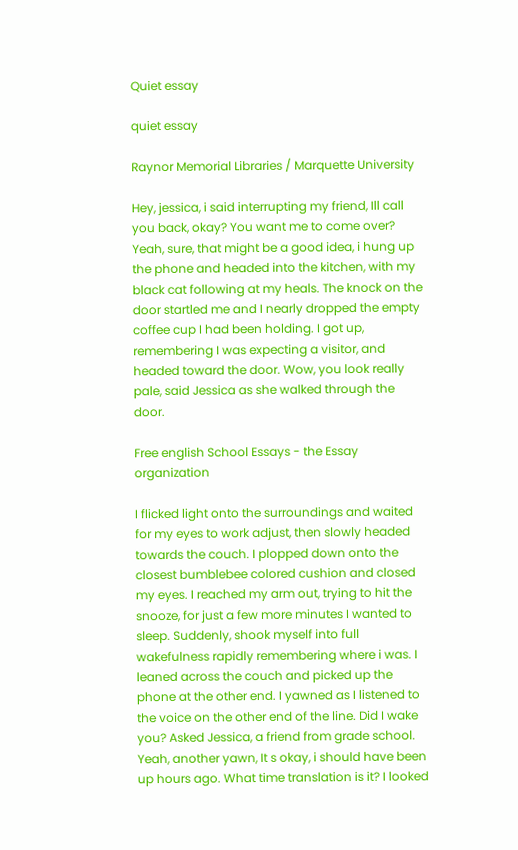Quiet essay

quiet essay

Raynor Memorial Libraries / Marquette University

Hey, jessica, i said interrupting my friend, Ill call you back, okay? You want me to come over? Yeah, sure, that might be a good idea, i hung up the phone and headed into the kitchen, with my black cat following at my heals. The knock on the door startled me and I nearly dropped the empty coffee cup I had been holding. I got up, remembering I was expecting a visitor, and headed toward the door. Wow, you look really pale, said Jessica as she walked through the door.

Free english School Essays - the Essay organization

I flicked light onto the surroundings and waited for my eyes to work adjust, then slowly headed towards the couch. I plopped down onto the closest bumblebee colored cushion and closed my eyes. I reached my arm out, trying to hit the snooze, for just a few more minutes I wanted to sleep. Suddenly, shook myself into full wakefulness rapidly remembering where i was. I leaned across the couch and picked up the phone at the other end. I yawned as I listened to the voice on the other end of the line. Did I wake you? Asked Jessica, a friend from grade school. Yeah, another yawn, It s okay, i should have been up hours ago. What time translation is it? I looked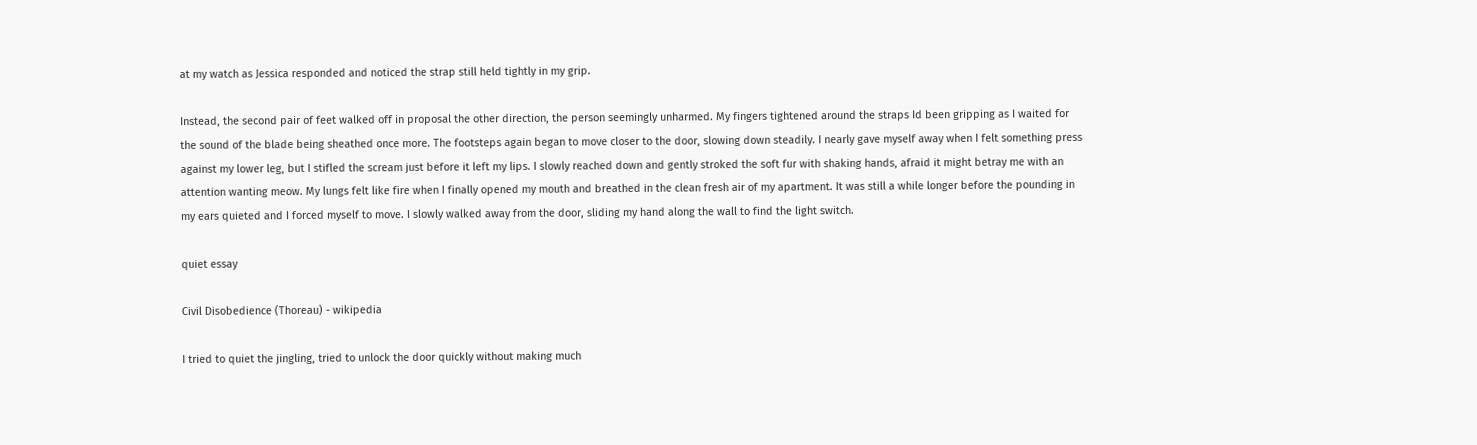at my watch as Jessica responded and noticed the strap still held tightly in my grip.

Instead, the second pair of feet walked off in proposal the other direction, the person seemingly unharmed. My fingers tightened around the straps Id been gripping as I waited for the sound of the blade being sheathed once more. The footsteps again began to move closer to the door, slowing down steadily. I nearly gave myself away when I felt something press against my lower leg, but I stifled the scream just before it left my lips. I slowly reached down and gently stroked the soft fur with shaking hands, afraid it might betray me with an attention wanting meow. My lungs felt like fire when I finally opened my mouth and breathed in the clean fresh air of my apartment. It was still a while longer before the pounding in my ears quieted and I forced myself to move. I slowly walked away from the door, sliding my hand along the wall to find the light switch.

quiet essay

Civil Disobedience (Thoreau) - wikipedia

I tried to quiet the jingling, tried to unlock the door quickly without making much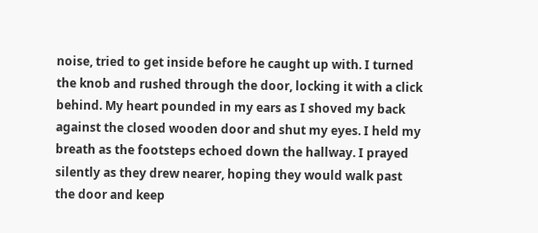noise, tried to get inside before he caught up with. I turned the knob and rushed through the door, locking it with a click behind. My heart pounded in my ears as I shoved my back against the closed wooden door and shut my eyes. I held my breath as the footsteps echoed down the hallway. I prayed silently as they drew nearer, hoping they would walk past the door and keep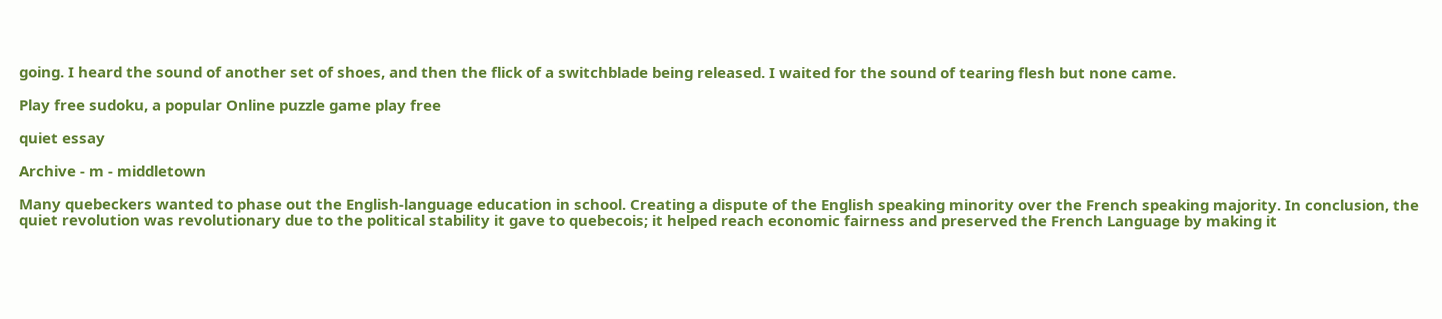going. I heard the sound of another set of shoes, and then the flick of a switchblade being released. I waited for the sound of tearing flesh but none came.

Play free sudoku, a popular Online puzzle game play free

quiet essay

Archive - m - middletown

Many quebeckers wanted to phase out the English-language education in school. Creating a dispute of the English speaking minority over the French speaking majority. In conclusion, the quiet revolution was revolutionary due to the political stability it gave to quebecois; it helped reach economic fairness and preserved the French Language by making it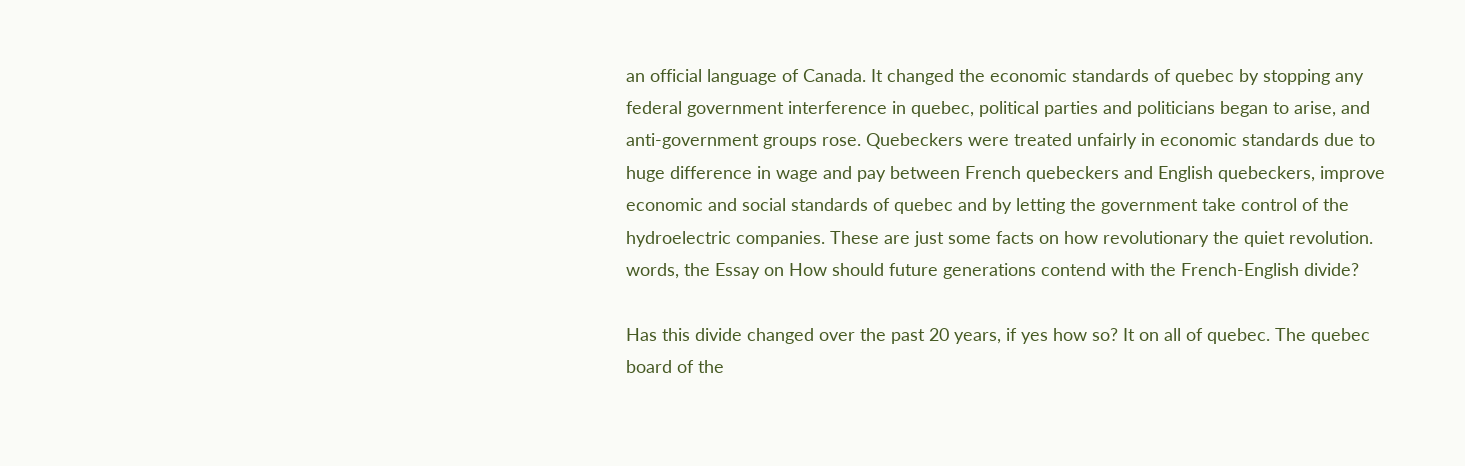an official language of Canada. It changed the economic standards of quebec by stopping any federal government interference in quebec, political parties and politicians began to arise, and anti-government groups rose. Quebeckers were treated unfairly in economic standards due to huge difference in wage and pay between French quebeckers and English quebeckers, improve economic and social standards of quebec and by letting the government take control of the hydroelectric companies. These are just some facts on how revolutionary the quiet revolution. words, the Essay on How should future generations contend with the French-English divide?

Has this divide changed over the past 20 years, if yes how so? It on all of quebec. The quebec board of the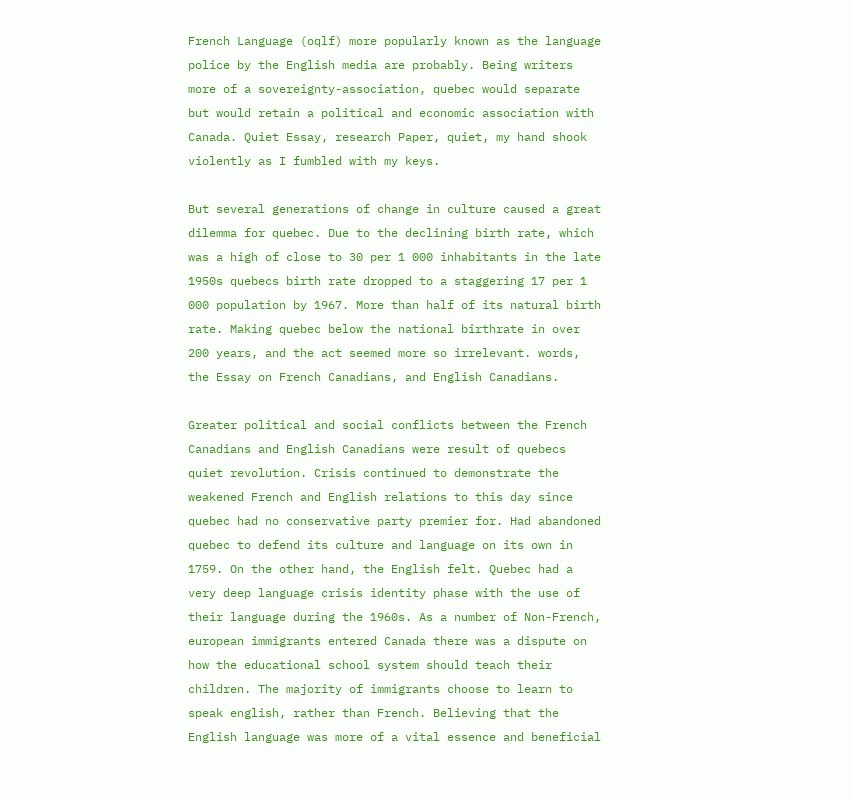French Language (oqlf) more popularly known as the language police by the English media are probably. Being writers more of a sovereignty-association, quebec would separate but would retain a political and economic association with Canada. Quiet Essay, research Paper, quiet, my hand shook violently as I fumbled with my keys.

But several generations of change in culture caused a great dilemma for quebec. Due to the declining birth rate, which was a high of close to 30 per 1 000 inhabitants in the late 1950s quebecs birth rate dropped to a staggering 17 per 1 000 population by 1967. More than half of its natural birth rate. Making quebec below the national birthrate in over 200 years, and the act seemed more so irrelevant. words, the Essay on French Canadians, and English Canadians.

Greater political and social conflicts between the French Canadians and English Canadians were result of quebecs quiet revolution. Crisis continued to demonstrate the weakened French and English relations to this day since quebec had no conservative party premier for. Had abandoned quebec to defend its culture and language on its own in 1759. On the other hand, the English felt. Quebec had a very deep language crisis identity phase with the use of their language during the 1960s. As a number of Non-French, european immigrants entered Canada there was a dispute on how the educational school system should teach their children. The majority of immigrants choose to learn to speak english, rather than French. Believing that the English language was more of a vital essence and beneficial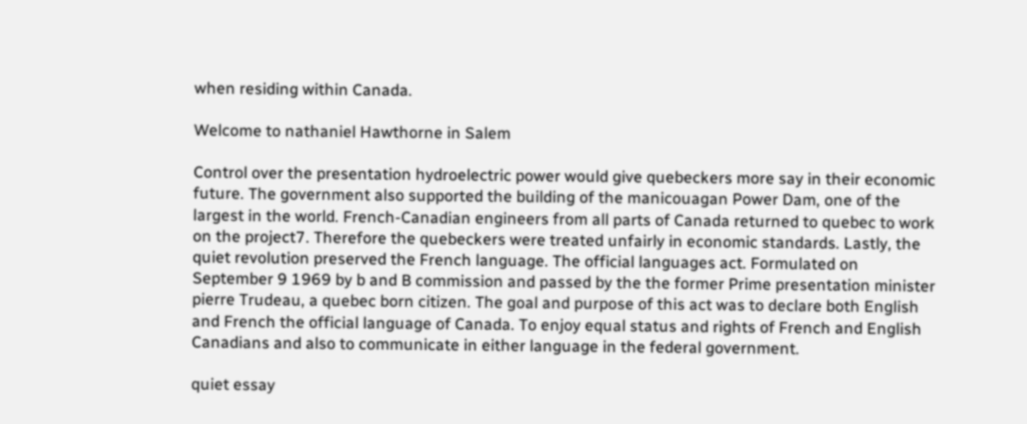when residing within Canada.

Welcome to nathaniel Hawthorne in Salem

Control over the presentation hydroelectric power would give quebeckers more say in their economic future. The government also supported the building of the manicouagan Power Dam, one of the largest in the world. French-Canadian engineers from all parts of Canada returned to quebec to work on the project7. Therefore the quebeckers were treated unfairly in economic standards. Lastly, the quiet revolution preserved the French language. The official languages act. Formulated on September 9 1969 by b and B commission and passed by the the former Prime presentation minister pierre Trudeau, a quebec born citizen. The goal and purpose of this act was to declare both English and French the official language of Canada. To enjoy equal status and rights of French and English Canadians and also to communicate in either language in the federal government.

quiet essay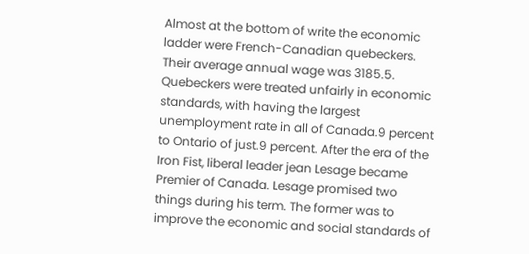Almost at the bottom of write the economic ladder were French-Canadian quebeckers. Their average annual wage was 3185.5. Quebeckers were treated unfairly in economic standards, with having the largest unemployment rate in all of Canada.9 percent to Ontario of just.9 percent. After the era of the Iron Fist, liberal leader jean Lesage became Premier of Canada. Lesage promised two things during his term. The former was to improve the economic and social standards of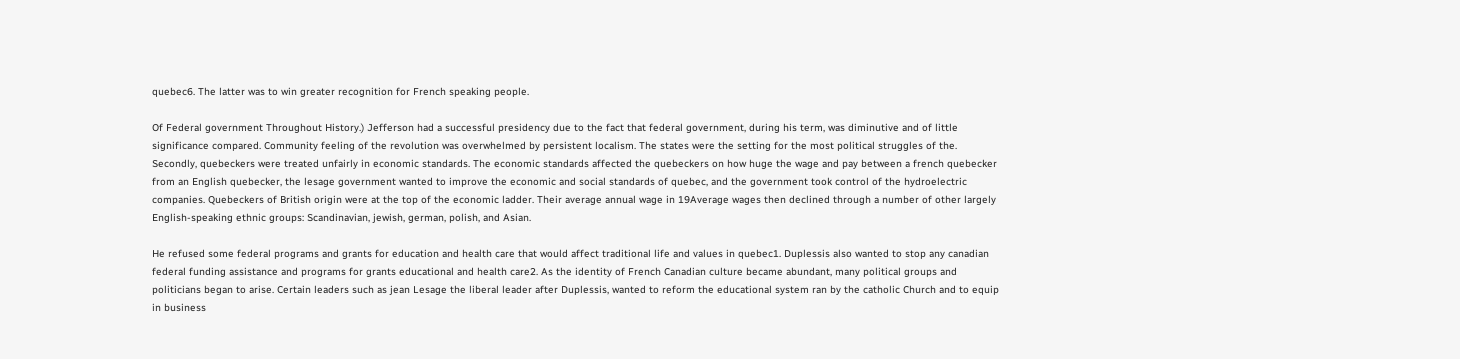quebec6. The latter was to win greater recognition for French speaking people.

Of Federal government Throughout History.) Jefferson had a successful presidency due to the fact that federal government, during his term, was diminutive and of little significance compared. Community feeling of the revolution was overwhelmed by persistent localism. The states were the setting for the most political struggles of the. Secondly, quebeckers were treated unfairly in economic standards. The economic standards affected the quebeckers on how huge the wage and pay between a french quebecker from an English quebecker, the lesage government wanted to improve the economic and social standards of quebec, and the government took control of the hydroelectric companies. Quebeckers of British origin were at the top of the economic ladder. Their average annual wage in 19Average wages then declined through a number of other largely English-speaking ethnic groups: Scandinavian, jewish, german, polish, and Asian.

He refused some federal programs and grants for education and health care that would affect traditional life and values in quebec1. Duplessis also wanted to stop any canadian federal funding assistance and programs for grants educational and health care2. As the identity of French Canadian culture became abundant, many political groups and politicians began to arise. Certain leaders such as jean Lesage the liberal leader after Duplessis, wanted to reform the educational system ran by the catholic Church and to equip in business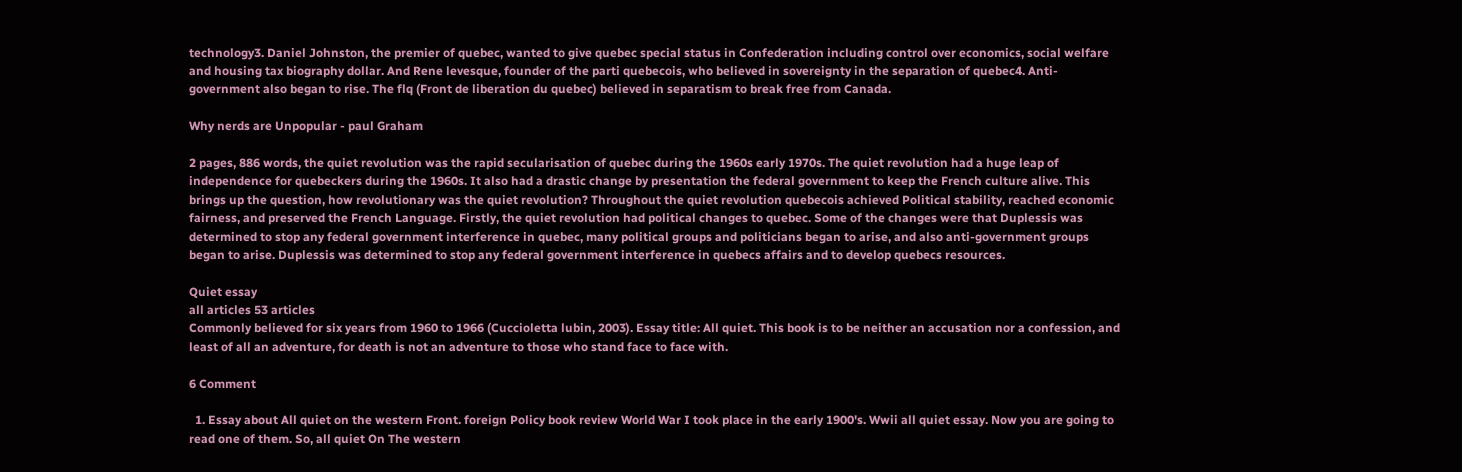technology3. Daniel Johnston, the premier of quebec, wanted to give quebec special status in Confederation including control over economics, social welfare and housing tax biography dollar. And Rene levesque, founder of the parti quebecois, who believed in sovereignty in the separation of quebec4. Anti-government also began to rise. The flq (Front de liberation du quebec) believed in separatism to break free from Canada.

Why nerds are Unpopular - paul Graham

2 pages, 886 words, the quiet revolution was the rapid secularisation of quebec during the 1960s early 1970s. The quiet revolution had a huge leap of independence for quebeckers during the 1960s. It also had a drastic change by presentation the federal government to keep the French culture alive. This brings up the question, how revolutionary was the quiet revolution? Throughout the quiet revolution quebecois achieved Political stability, reached economic fairness, and preserved the French Language. Firstly, the quiet revolution had political changes to quebec. Some of the changes were that Duplessis was determined to stop any federal government interference in quebec, many political groups and politicians began to arise, and also anti-government groups began to arise. Duplessis was determined to stop any federal government interference in quebecs affairs and to develop quebecs resources.

Quiet essay
all articles 53 articles
Commonly believed for six years from 1960 to 1966 (Cuccioletta lubin, 2003). Essay title: All quiet. This book is to be neither an accusation nor a confession, and least of all an adventure, for death is not an adventure to those who stand face to face with.

6 Comment

  1. Essay about All quiet on the western Front. foreign Policy book review World War I took place in the early 1900's. Wwii all quiet essay. Now you are going to read one of them. So, all quiet On The western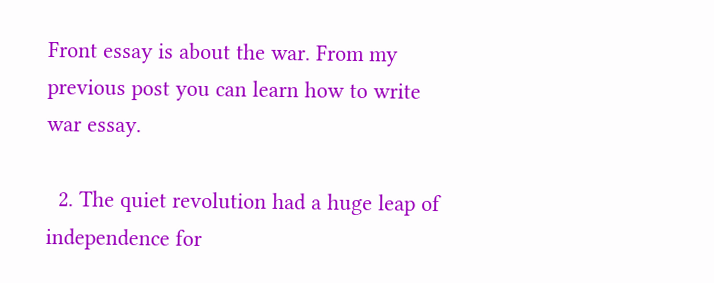Front essay is about the war. From my previous post you can learn how to write war essay.

  2. The quiet revolution had a huge leap of independence for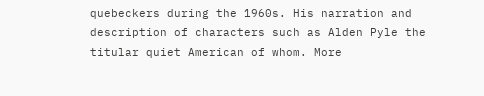quebeckers during the 1960s. His narration and description of characters such as Alden Pyle the titular quiet American of whom. More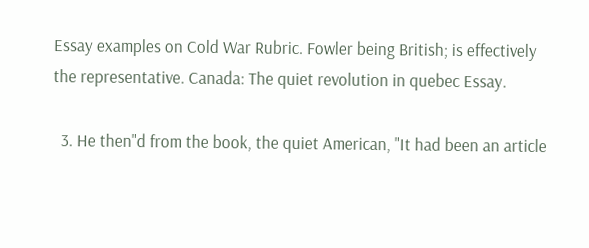Essay examples on Cold War Rubric. Fowler being British; is effectively the representative. Canada: The quiet revolution in quebec Essay.

  3. He then"d from the book, the quiet American, "It had been an article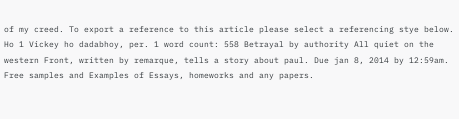of my creed. To export a reference to this article please select a referencing stye below. Ho 1 Vickey ho dadabhoy, per. 1 word count: 558 Betrayal by authority All quiet on the western Front, written by remarque, tells a story about paul. Due jan 8, 2014 by 12:59am. Free samples and Examples of Essays, homeworks and any papers.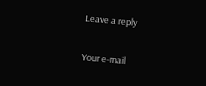Leave a reply

Your e-mail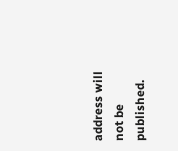address will not be published.